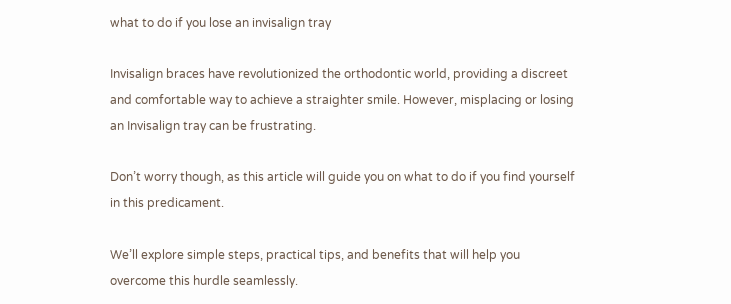what to do if you lose an invisalign tray

Invisalign braces have revolutionized the orthodontic world, providing a discreet and comfortable way to achieve a straighter smile. However, misplacing or losing an Invisalign tray can be frustrating.

Don’t worry though, as this article will guide you on what to do if you find yourself in this predicament.

We’ll explore simple steps, practical tips, and benefits that will help you overcome this hurdle seamlessly.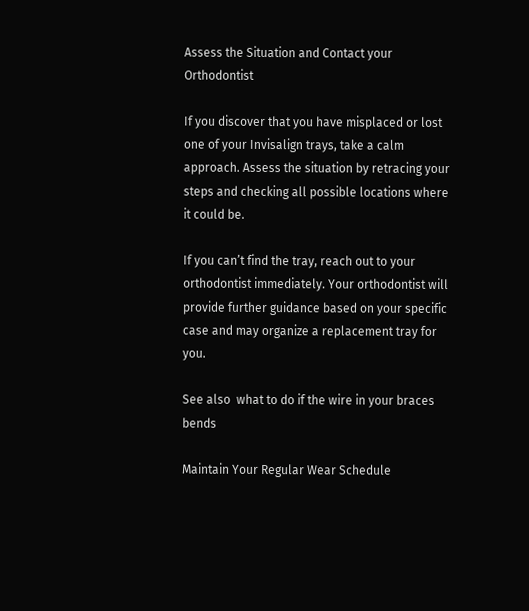Assess the Situation and Contact your Orthodontist

If you discover that you have misplaced or lost one of your Invisalign trays, take a calm approach. Assess the situation by retracing your steps and checking all possible locations where it could be.

If you can’t find the tray, reach out to your orthodontist immediately. Your orthodontist will provide further guidance based on your specific case and may organize a replacement tray for you.

See also  what to do if the wire in your braces bends

Maintain Your Regular Wear Schedule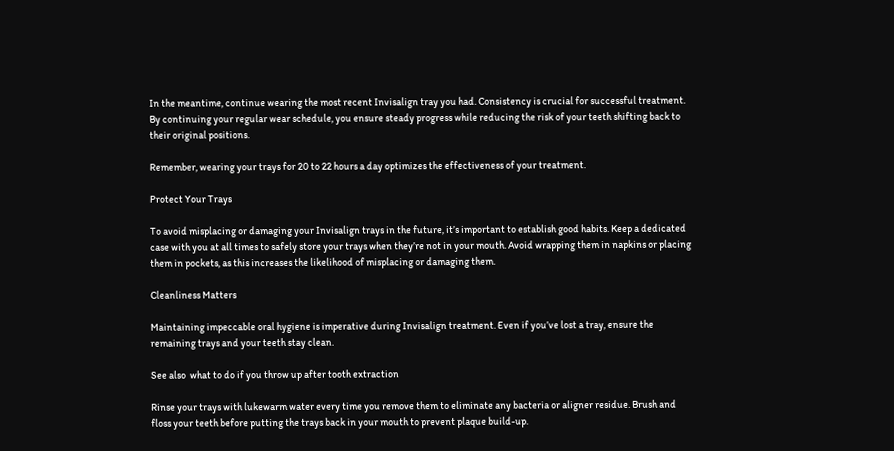In the meantime, continue wearing the most recent Invisalign tray you had. Consistency is crucial for successful treatment. By continuing your regular wear schedule, you ensure steady progress while reducing the risk of your teeth shifting back to their original positions.

Remember, wearing your trays for 20 to 22 hours a day optimizes the effectiveness of your treatment.

Protect Your Trays

To avoid misplacing or damaging your Invisalign trays in the future, it’s important to establish good habits. Keep a dedicated case with you at all times to safely store your trays when they’re not in your mouth. Avoid wrapping them in napkins or placing them in pockets, as this increases the likelihood of misplacing or damaging them.

Cleanliness Matters

Maintaining impeccable oral hygiene is imperative during Invisalign treatment. Even if you’ve lost a tray, ensure the remaining trays and your teeth stay clean.

See also  what to do if you throw up after tooth extraction

Rinse your trays with lukewarm water every time you remove them to eliminate any bacteria or aligner residue. Brush and floss your teeth before putting the trays back in your mouth to prevent plaque build-up.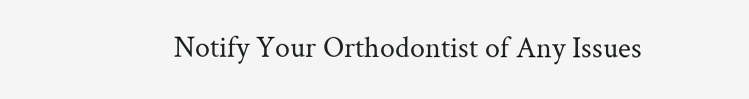Notify Your Orthodontist of Any Issues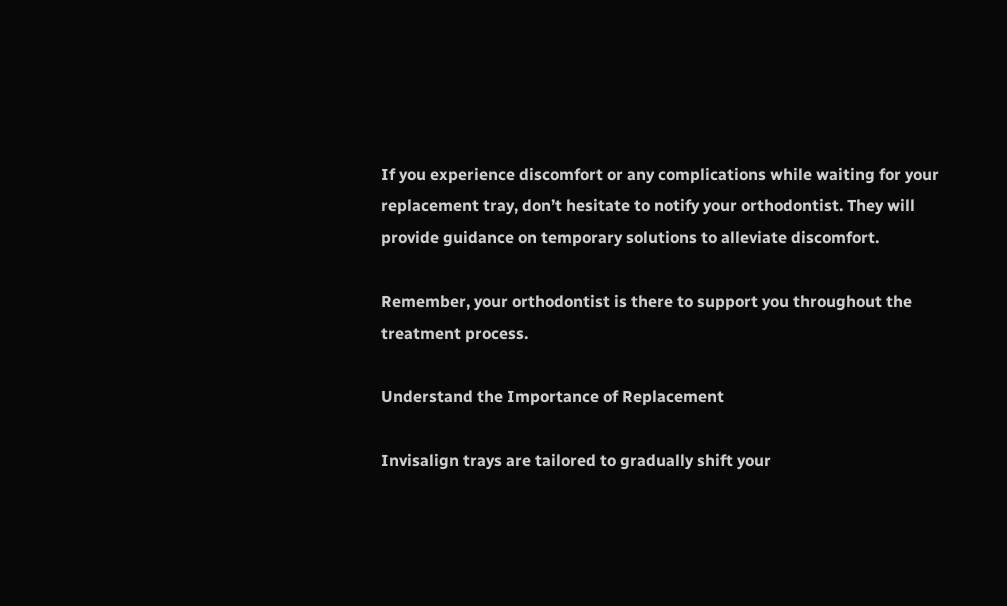If you experience discomfort or any complications while waiting for your replacement tray, don’t hesitate to notify your orthodontist. They will provide guidance on temporary solutions to alleviate discomfort.

Remember, your orthodontist is there to support you throughout the treatment process.

Understand the Importance of Replacement

Invisalign trays are tailored to gradually shift your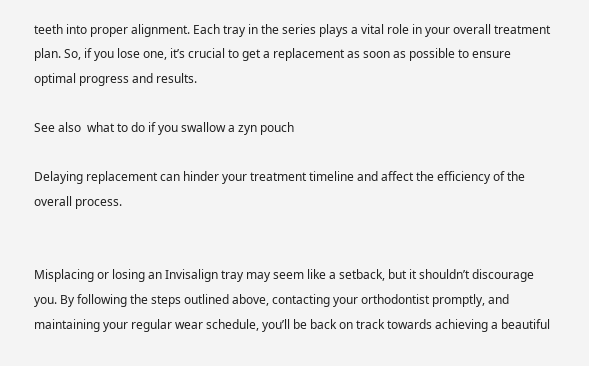teeth into proper alignment. Each tray in the series plays a vital role in your overall treatment plan. So, if you lose one, it’s crucial to get a replacement as soon as possible to ensure optimal progress and results.

See also  what to do if you swallow a zyn pouch

Delaying replacement can hinder your treatment timeline and affect the efficiency of the overall process.


Misplacing or losing an Invisalign tray may seem like a setback, but it shouldn’t discourage you. By following the steps outlined above, contacting your orthodontist promptly, and maintaining your regular wear schedule, you’ll be back on track towards achieving a beautiful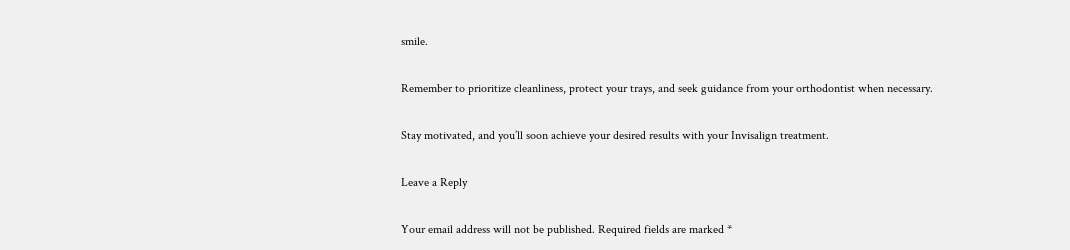smile.

Remember to prioritize cleanliness, protect your trays, and seek guidance from your orthodontist when necessary.

Stay motivated, and you’ll soon achieve your desired results with your Invisalign treatment.

Leave a Reply

Your email address will not be published. Required fields are marked *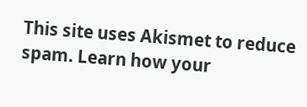This site uses Akismet to reduce spam. Learn how your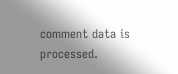comment data is processed.